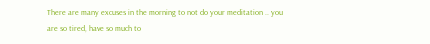There are many excuses in the morning to not do your meditation .. you are so tired, have so much to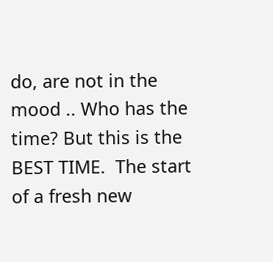do, are not in the mood .. Who has the time? But this is the BEST TIME.  The start of a fresh new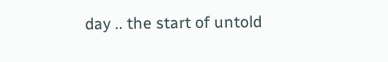day .. the start of untold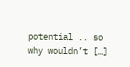potential .. so why wouldn’t […]